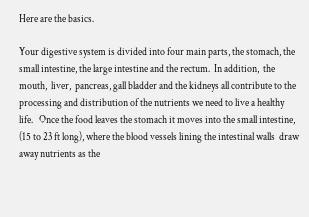Here are the basics.

Your digestive system is divided into four main parts, the stomach, the small intestine, the large intestine and the rectum.  In addition,  the mouth,  liver,  pancreas, gall bladder and the kidneys all contribute to the processing and distribution of the nutrients we need to live a healthy life.   Once the food leaves the stomach it moves into the small intestine, (15 to 23 ft long), where the blood vessels lining the intestinal walls  draw away nutrients as the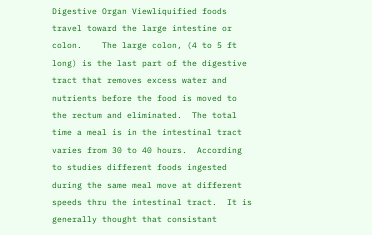Digestive Organ Viewliquified foods travel toward the large intestine or colon.    The large colon, (4 to 5 ft long) is the last part of the digestive tract that removes excess water and nutrients before the food is moved to the rectum and eliminated.  The total time a meal is in the intestinal tract varies from 30 to 40 hours.  According to studies different foods ingested during the same meal move at different speeds thru the intestinal tract.  It is generally thought that consistant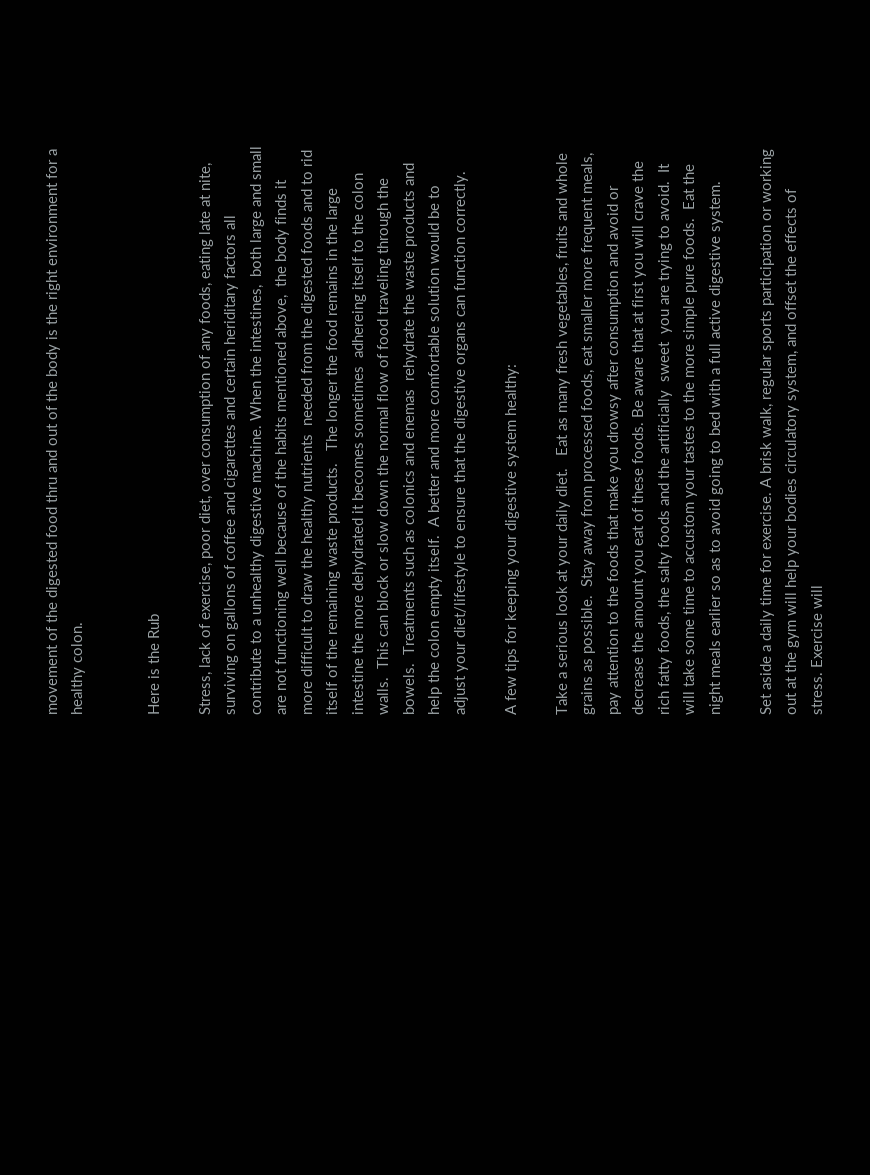movement of the digested food thru and out of the body is the right environment for a healthy colon.


Here is the Rub

Stress, lack of exercise, poor diet, over consumption of any foods, eating late at nite, surviving on gallons of coffee and cigarettes and certain heriditary factors all contribute to a unhealthy digestive machine. When the intestines,  both large and small are not functioning well because of the habits mentioned above,  the body finds it more difficult to draw the healthy nutrients  needed from the digested foods and to rid itself of the remaining waste products.   The longer the food remains in the large intestine the more dehydrated it becomes sometimes  adhereing itself to the colon walls.  This can block or slow down the normal flow of food traveling through the bowels.  Treatments such as colonics and enemas  rehydrate the waste products and help the colon empty itself.  A better and more comfortable solution would be to adjust your diet/lifestyle to ensure that the digestive organs can function correctly.

A few tips for keeping your digestive system healthy:

Take a serious look at your daily diet.   Eat as many fresh vegetables, fruits and whole grains as possible.  Stay away from processed foods, eat smaller more frequent meals, pay attention to the foods that make you drowsy after consumption and avoid or decrease the amount you eat of these foods. Be aware that at first you will crave the rich fatty foods, the salty foods and the artificially  sweet  you are trying to avoid.  It will take some time to accustom your tastes to the more simple pure foods.  Eat the night meals earlier so as to avoid going to bed with a full active digestive system.

Set aside a daily time for exercise. A brisk walk, regular sports participation or working out at the gym will help your bodies circulatory system, and offset the effects of stress. Exercise will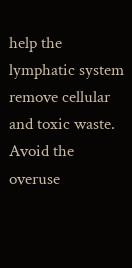help the lymphatic system remove cellular and toxic waste.  Avoid the overuse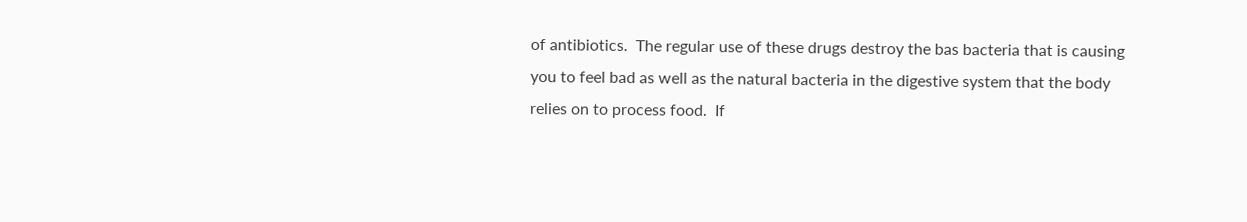of antibiotics.  The regular use of these drugs destroy the bas bacteria that is causing you to feel bad as well as the natural bacteria in the digestive system that the body relies on to process food.  If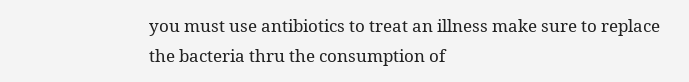you must use antibiotics to treat an illness make sure to replace the bacteria thru the consumption of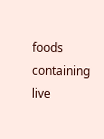foods containing live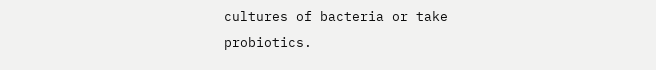cultures of bacteria or take probiotics.